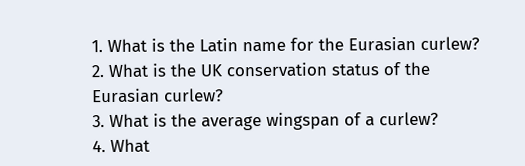1. What is the Latin name for the Eurasian curlew?
2. What is the UK conservation status of the Eurasian curlew?
3. What is the average wingspan of a curlew?
4. What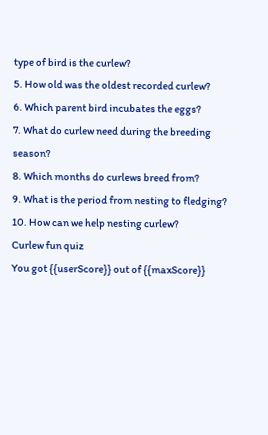type of bird is the curlew?
5. How old was the oldest recorded curlew?
6. Which parent bird incubates the eggs?
7. What do curlew need during the breeding season?
8. Which months do curlews breed from?
9. What is the period from nesting to fledging?
10. How can we help nesting curlew?
Curlew fun quiz
You got {{userScore}} out of {{maxScore}}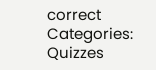correct
Categories: Quizzes